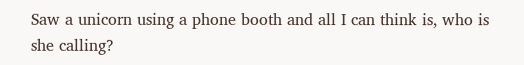Saw a unicorn using a phone booth and all I can think is, who is she calling?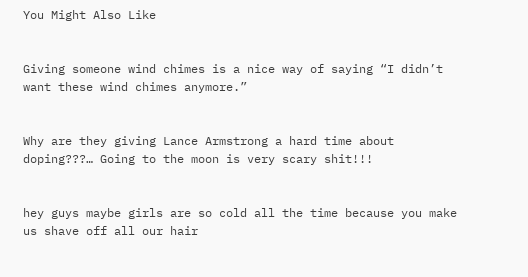You Might Also Like


Giving someone wind chimes is a nice way of saying “I didn’t want these wind chimes anymore.”


Why are they giving Lance Armstrong a hard time about doping???… Going to the moon is very scary shit!!!


hey guys maybe girls are so cold all the time because you make us shave off all our hair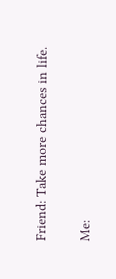Friend: Take more chances in life.

Me: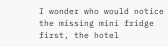I wonder who would notice the missing mini fridge first, the hotel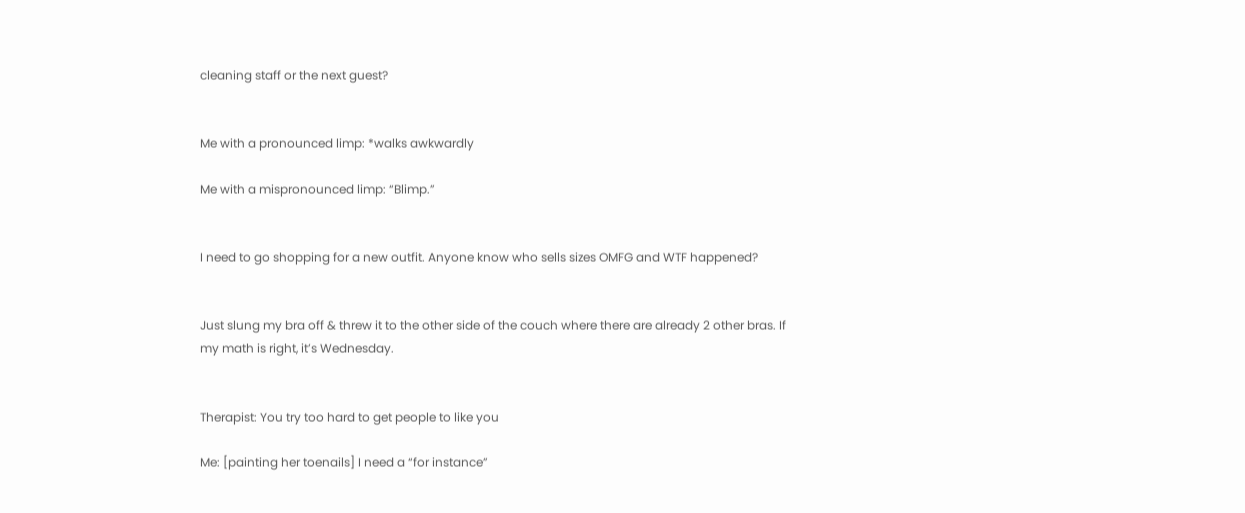cleaning staff or the next guest?


Me with a pronounced limp: *walks awkwardly

Me with a mispronounced limp: “Blimp.”


I need to go shopping for a new outfit. Anyone know who sells sizes OMFG and WTF happened?


Just slung my bra off & threw it to the other side of the couch where there are already 2 other bras. If my math is right, it’s Wednesday.


Therapist: You try too hard to get people to like you

Me: [painting her toenails] I need a “for instance”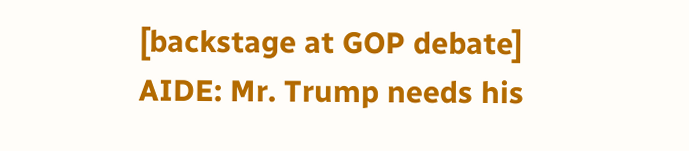[backstage at GOP debate]
AIDE: Mr. Trump needs his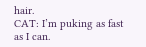hair.
CAT: I’m puking as fast as I can.